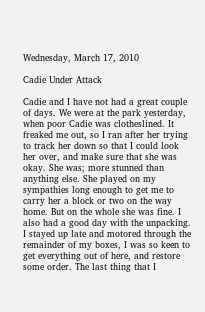Wednesday, March 17, 2010

Cadie Under Attack

Cadie and I have not had a great couple of days. We were at the park yesterday, when poor Cadie was clotheslined. It freaked me out, so I ran after her trying to track her down so that I could look her over, and make sure that she was okay. She was; more stunned than anything else. She played on my sympathies long enough to get me to carry her a block or two on the way home. But on the whole she was fine. I also had a good day with the unpacking. I stayed up late and motored through the remainder of my boxes, I was so keen to get everything out of here, and restore some order. The last thing that I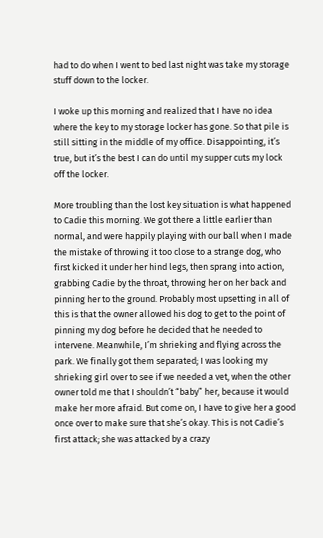had to do when I went to bed last night was take my storage stuff down to the locker.

I woke up this morning and realized that I have no idea where the key to my storage locker has gone. So that pile is still sitting in the middle of my office. Disappointing, it’s true, but it’s the best I can do until my supper cuts my lock off the locker.

More troubling than the lost key situation is what happened to Cadie this morning. We got there a little earlier than normal, and were happily playing with our ball when I made the mistake of throwing it too close to a strange dog, who first kicked it under her hind legs, then sprang into action, grabbing Cadie by the throat, throwing her on her back and pinning her to the ground. Probably most upsetting in all of this is that the owner allowed his dog to get to the point of pinning my dog before he decided that he needed to intervene. Meanwhile, I’m shrieking and flying across the park. We finally got them separated; I was looking my shrieking girl over to see if we needed a vet, when the other owner told me that I shouldn’t “baby” her, because it would make her more afraid. But come on, I have to give her a good once over to make sure that she’s okay. This is not Cadie’s first attack; she was attacked by a crazy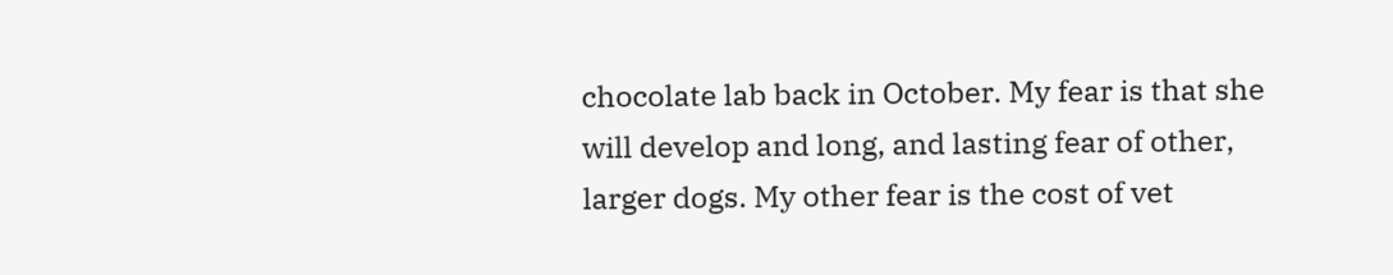chocolate lab back in October. My fear is that she will develop and long, and lasting fear of other, larger dogs. My other fear is the cost of vet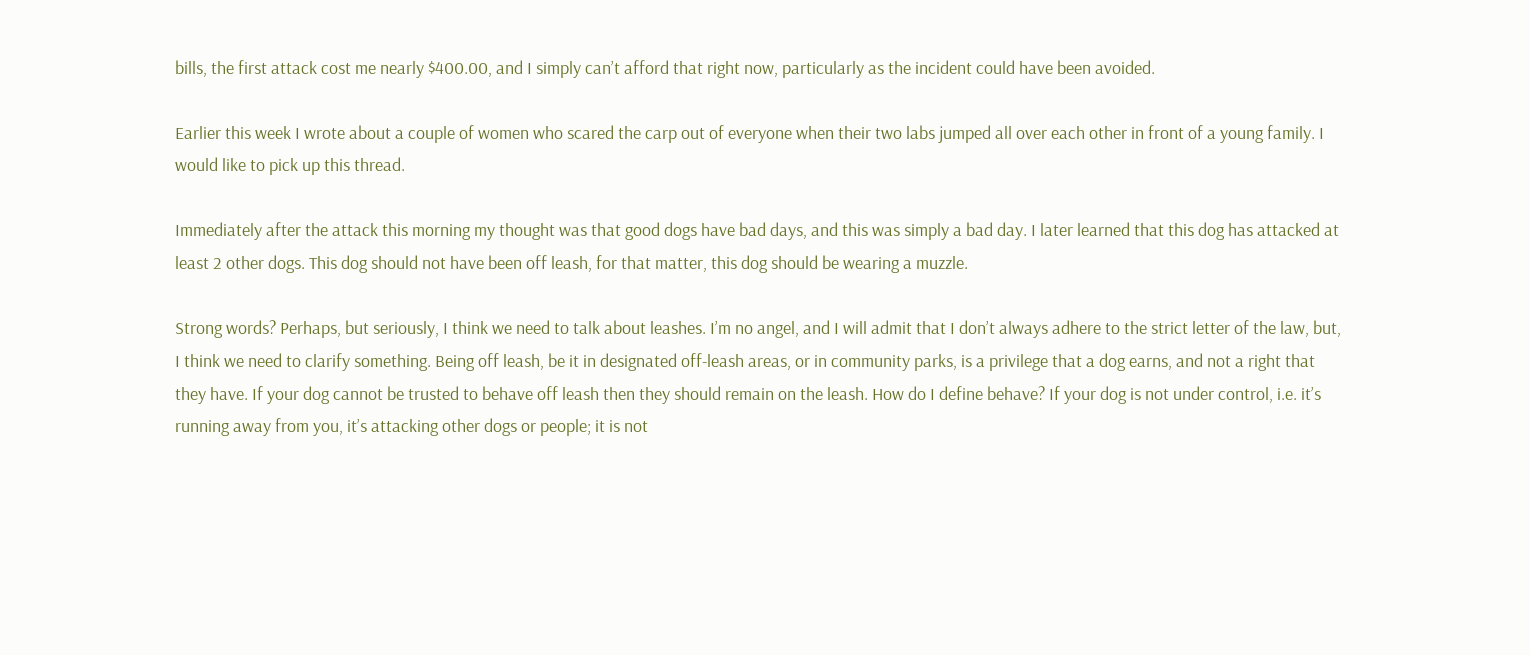bills, the first attack cost me nearly $400.00, and I simply can’t afford that right now, particularly as the incident could have been avoided.

Earlier this week I wrote about a couple of women who scared the carp out of everyone when their two labs jumped all over each other in front of a young family. I would like to pick up this thread.

Immediately after the attack this morning my thought was that good dogs have bad days, and this was simply a bad day. I later learned that this dog has attacked at least 2 other dogs. This dog should not have been off leash, for that matter, this dog should be wearing a muzzle.

Strong words? Perhaps, but seriously, I think we need to talk about leashes. I’m no angel, and I will admit that I don’t always adhere to the strict letter of the law, but, I think we need to clarify something. Being off leash, be it in designated off-leash areas, or in community parks, is a privilege that a dog earns, and not a right that they have. If your dog cannot be trusted to behave off leash then they should remain on the leash. How do I define behave? If your dog is not under control, i.e. it’s running away from you, it’s attacking other dogs or people; it is not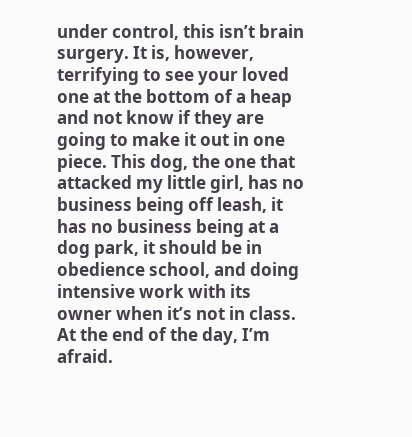under control, this isn’t brain surgery. It is, however, terrifying to see your loved one at the bottom of a heap and not know if they are going to make it out in one piece. This dog, the one that attacked my little girl, has no business being off leash, it has no business being at a dog park, it should be in obedience school, and doing intensive work with its owner when it’s not in class. At the end of the day, I’m afraid.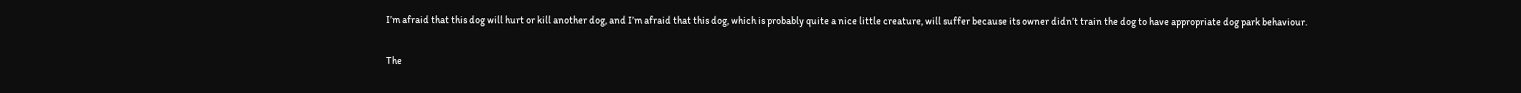I’m afraid that this dog will hurt or kill another dog, and I’m afraid that this dog, which is probably quite a nice little creature, will suffer because its owner didn’t train the dog to have appropriate dog park behaviour.

The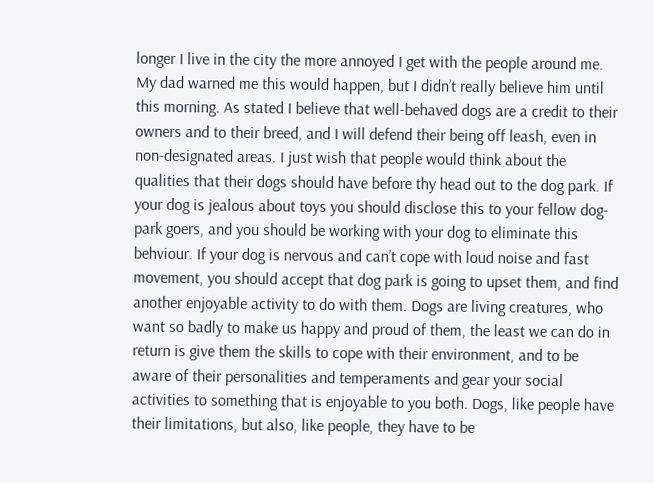longer I live in the city the more annoyed I get with the people around me. My dad warned me this would happen, but I didn’t really believe him until this morning. As stated I believe that well-behaved dogs are a credit to their owners and to their breed, and I will defend their being off leash, even in non-designated areas. I just wish that people would think about the qualities that their dogs should have before thy head out to the dog park. If your dog is jealous about toys you should disclose this to your fellow dog-park goers, and you should be working with your dog to eliminate this behviour. If your dog is nervous and can’t cope with loud noise and fast movement, you should accept that dog park is going to upset them, and find another enjoyable activity to do with them. Dogs are living creatures, who want so badly to make us happy and proud of them, the least we can do in return is give them the skills to cope with their environment, and to be aware of their personalities and temperaments and gear your social activities to something that is enjoyable to you both. Dogs, like people have their limitations, but also, like people, they have to be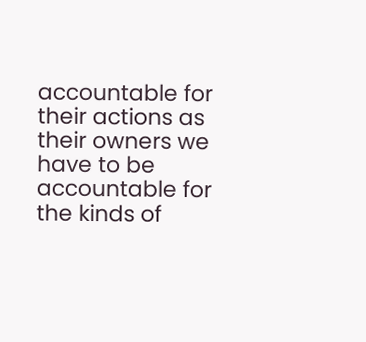accountable for their actions as their owners we have to be accountable for the kinds of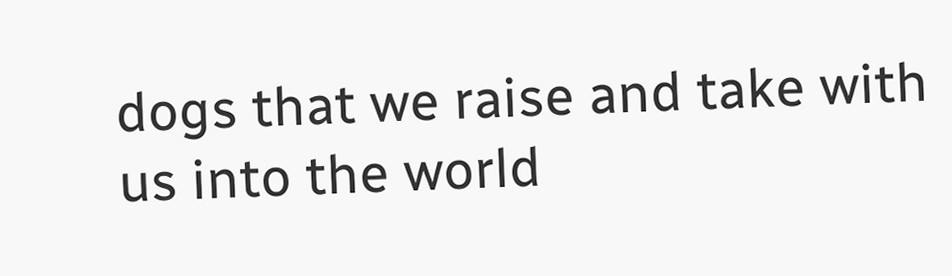dogs that we raise and take with us into the world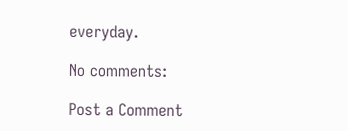everyday.

No comments:

Post a Comment